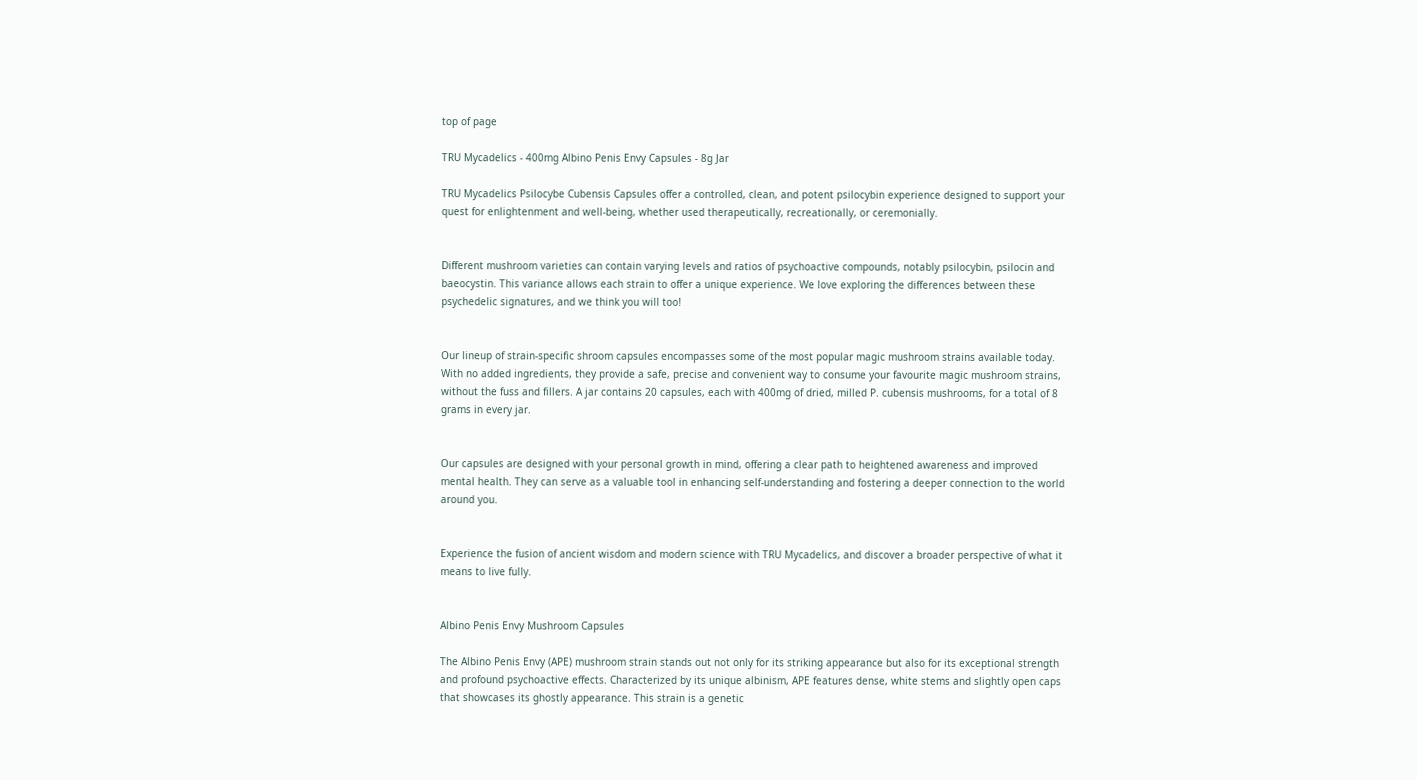top of page

TRU Mycadelics - 400mg Albino Penis Envy Capsules - 8g Jar

TRU Mycadelics Psilocybe Cubensis Capsules offer a controlled, clean, and potent psilocybin experience designed to support your quest for enlightenment and well-being, whether used therapeutically, recreationally, or ceremonially.


Different mushroom varieties can contain varying levels and ratios of psychoactive compounds, notably psilocybin, psilocin and baeocystin. This variance allows each strain to offer a unique experience. We love exploring the differences between these psychedelic signatures, and we think you will too!


Our lineup of strain-specific shroom capsules encompasses some of the most popular magic mushroom strains available today. With no added ingredients, they provide a safe, precise and convenient way to consume your favourite magic mushroom strains, without the fuss and fillers. A jar contains 20 capsules, each with 400mg of dried, milled P. cubensis mushrooms, for a total of 8 grams in every jar.


Our capsules are designed with your personal growth in mind, offering a clear path to heightened awareness and improved mental health. They can serve as a valuable tool in enhancing self-understanding and fostering a deeper connection to the world around you.


Experience the fusion of ancient wisdom and modern science with TRU Mycadelics, and discover a broader perspective of what it means to live fully.


Albino Penis Envy Mushroom Capsules

The Albino Penis Envy (APE) mushroom strain stands out not only for its striking appearance but also for its exceptional strength and profound psychoactive effects. Characterized by its unique albinism, APE features dense, white stems and slightly open caps that showcases its ghostly appearance. This strain is a genetic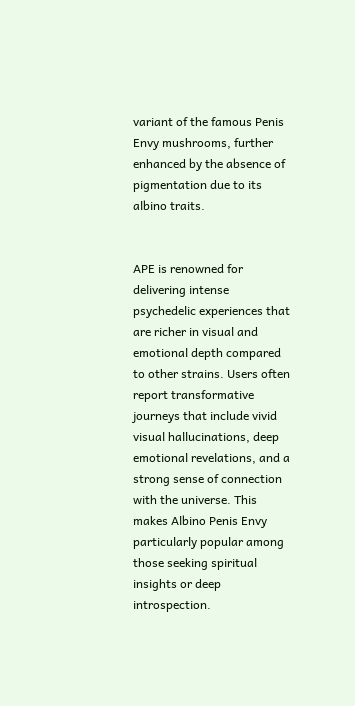variant of the famous Penis Envy mushrooms, further enhanced by the absence of pigmentation due to its albino traits.


APE is renowned for delivering intense psychedelic experiences that are richer in visual and emotional depth compared to other strains. Users often report transformative journeys that include vivid visual hallucinations, deep emotional revelations, and a strong sense of connection with the universe. This makes Albino Penis Envy particularly popular among those seeking spiritual insights or deep introspection.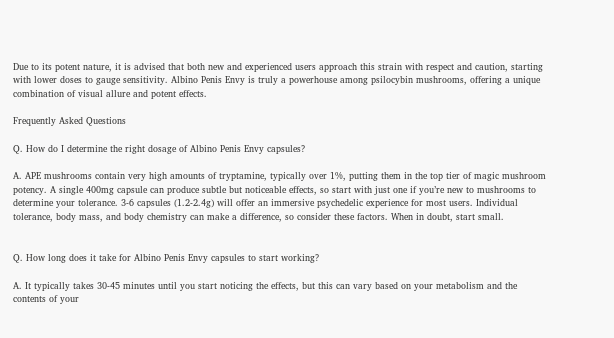Due to its potent nature, it is advised that both new and experienced users approach this strain with respect and caution, starting with lower doses to gauge sensitivity. Albino Penis Envy is truly a powerhouse among psilocybin mushrooms, offering a unique combination of visual allure and potent effects.

Frequently Asked Questions

Q. How do I determine the right dosage of Albino Penis Envy capsules?

A. APE mushrooms contain very high amounts of tryptamine, typically over 1%, putting them in the top tier of magic mushroom potency. A single 400mg capsule can produce subtle but noticeable effects, so start with just one if you’re new to mushrooms to determine your tolerance. 3-6 capsules (1.2-2.4g) will offer an immersive psychedelic experience for most users. Individual tolerance, body mass, and body chemistry can make a difference, so consider these factors. When in doubt, start small.


Q. How long does it take for Albino Penis Envy capsules to start working?

A. It typically takes 30-45 minutes until you start noticing the effects, but this can vary based on your metabolism and the contents of your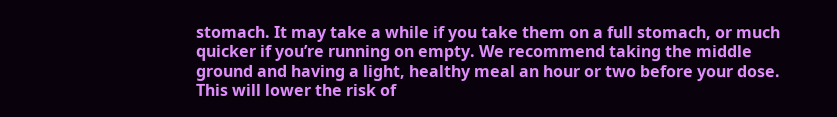stomach. It may take a while if you take them on a full stomach, or much quicker if you’re running on empty. We recommend taking the middle ground and having a light, healthy meal an hour or two before your dose. This will lower the risk of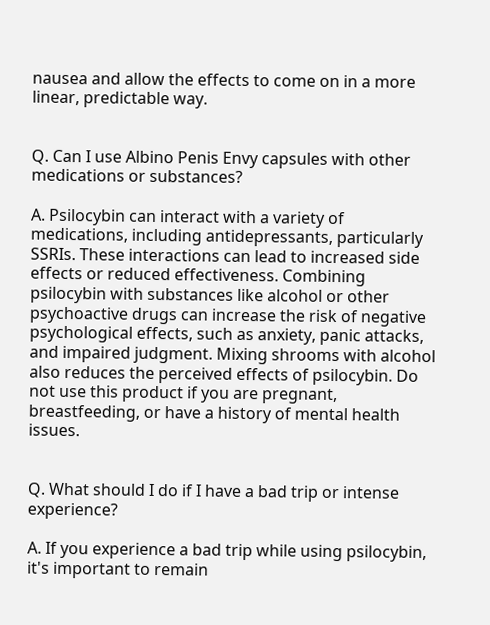nausea and allow the effects to come on in a more linear, predictable way.


Q. Can I use Albino Penis Envy capsules with other medications or substances?

A. Psilocybin can interact with a variety of medications, including antidepressants, particularly SSRIs. These interactions can lead to increased side effects or reduced effectiveness. Combining psilocybin with substances like alcohol or other psychoactive drugs can increase the risk of negative psychological effects, such as anxiety, panic attacks, and impaired judgment. Mixing shrooms with alcohol also reduces the perceived effects of psilocybin. Do not use this product if you are pregnant, breastfeeding, or have a history of mental health issues.


Q. What should I do if I have a bad trip or intense experience?

A. If you experience a bad trip while using psilocybin, it's important to remain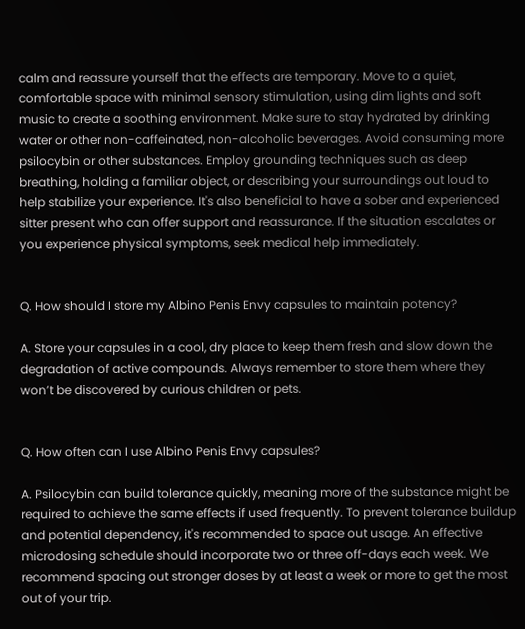calm and reassure yourself that the effects are temporary. Move to a quiet, comfortable space with minimal sensory stimulation, using dim lights and soft music to create a soothing environment. Make sure to stay hydrated by drinking water or other non-caffeinated, non-alcoholic beverages. Avoid consuming more psilocybin or other substances. Employ grounding techniques such as deep breathing, holding a familiar object, or describing your surroundings out loud to help stabilize your experience. It's also beneficial to have a sober and experienced sitter present who can offer support and reassurance. If the situation escalates or you experience physical symptoms, seek medical help immediately.


Q. How should I store my Albino Penis Envy capsules to maintain potency?

A. Store your capsules in a cool, dry place to keep them fresh and slow down the degradation of active compounds. Always remember to store them where they won’t be discovered by curious children or pets.


Q. How often can I use Albino Penis Envy capsules?

A. Psilocybin can build tolerance quickly, meaning more of the substance might be required to achieve the same effects if used frequently. To prevent tolerance buildup and potential dependency, it's recommended to space out usage. An effective microdosing schedule should incorporate two or three off-days each week. We recommend spacing out stronger doses by at least a week or more to get the most out of your trip.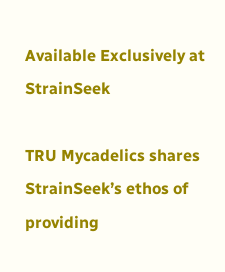Available Exclusively at StrainSeek

TRU Mycadelics shares StrainSeek’s ethos of providing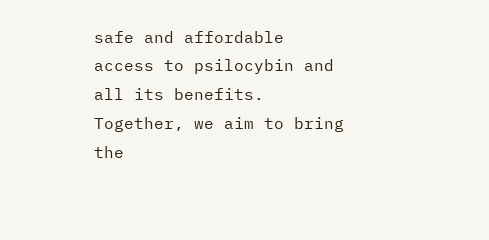safe and affordable access to psilocybin and all its benefits. Together, we aim to bring the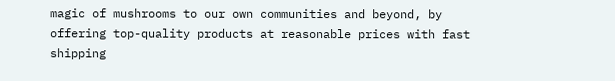magic of mushrooms to our own communities and beyond, by offering top-quality products at reasonable prices with fast shipping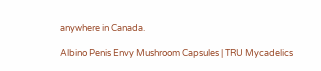anywhere in Canada.

Albino Penis Envy Mushroom Capsules | TRU Mycadelics